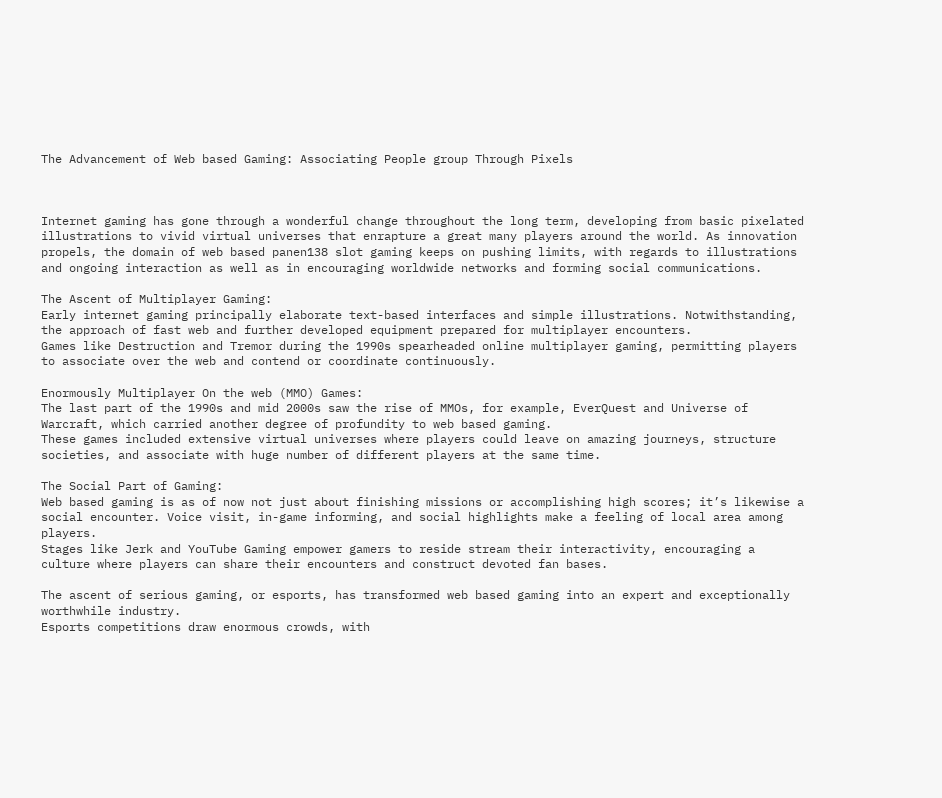The Advancement of Web based Gaming: Associating People group Through Pixels



Internet gaming has gone through a wonderful change throughout the long term, developing from basic pixelated illustrations to vivid virtual universes that enrapture a great many players around the world. As innovation propels, the domain of web based panen138 slot gaming keeps on pushing limits, with regards to illustrations and ongoing interaction as well as in encouraging worldwide networks and forming social communications.

The Ascent of Multiplayer Gaming:
Early internet gaming principally elaborate text-based interfaces and simple illustrations. Notwithstanding, the approach of fast web and further developed equipment prepared for multiplayer encounters.
Games like Destruction and Tremor during the 1990s spearheaded online multiplayer gaming, permitting players to associate over the web and contend or coordinate continuously.

Enormously Multiplayer On the web (MMO) Games:
The last part of the 1990s and mid 2000s saw the rise of MMOs, for example, EverQuest and Universe of Warcraft, which carried another degree of profundity to web based gaming.
These games included extensive virtual universes where players could leave on amazing journeys, structure societies, and associate with huge number of different players at the same time.

The Social Part of Gaming:
Web based gaming is as of now not just about finishing missions or accomplishing high scores; it’s likewise a social encounter. Voice visit, in-game informing, and social highlights make a feeling of local area among players.
Stages like Jerk and YouTube Gaming empower gamers to reside stream their interactivity, encouraging a culture where players can share their encounters and construct devoted fan bases.

The ascent of serious gaming, or esports, has transformed web based gaming into an expert and exceptionally worthwhile industry.
Esports competitions draw enormous crowds, with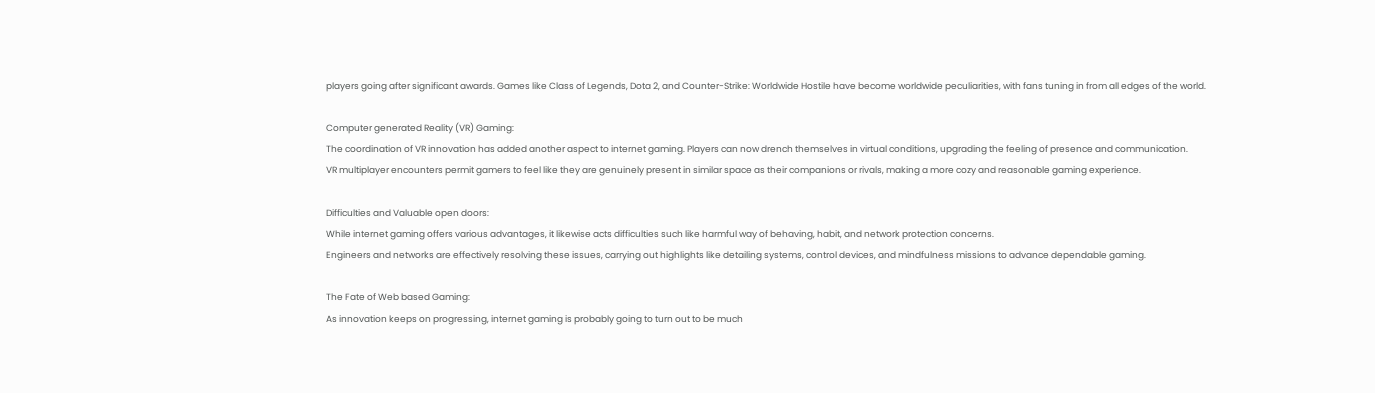players going after significant awards. Games like Class of Legends, Dota 2, and Counter-Strike: Worldwide Hostile have become worldwide peculiarities, with fans tuning in from all edges of the world.

Computer generated Reality (VR) Gaming:
The coordination of VR innovation has added another aspect to internet gaming. Players can now drench themselves in virtual conditions, upgrading the feeling of presence and communication.
VR multiplayer encounters permit gamers to feel like they are genuinely present in similar space as their companions or rivals, making a more cozy and reasonable gaming experience.

Difficulties and Valuable open doors:
While internet gaming offers various advantages, it likewise acts difficulties such like harmful way of behaving, habit, and network protection concerns.
Engineers and networks are effectively resolving these issues, carrying out highlights like detailing systems, control devices, and mindfulness missions to advance dependable gaming.

The Fate of Web based Gaming:
As innovation keeps on progressing, internet gaming is probably going to turn out to be much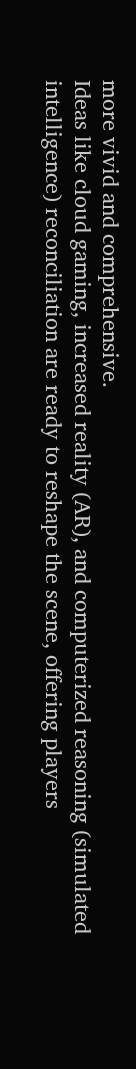more vivid and comprehensive.
Ideas like cloud gaming, increased reality (AR), and computerized reasoning (simulated intelligence) reconciliation are ready to reshape the scene, offering players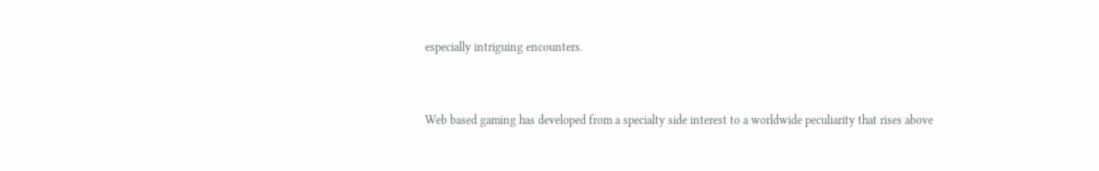especially intriguing encounters.


Web based gaming has developed from a specialty side interest to a worldwide peculiarity that rises above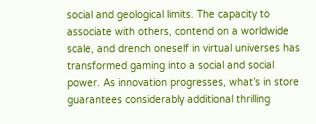social and geological limits. The capacity to associate with others, contend on a worldwide scale, and drench oneself in virtual universes has transformed gaming into a social and social power. As innovation progresses, what’s in store guarantees considerably additional thrilling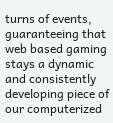turns of events, guaranteeing that web based gaming stays a dynamic and consistently developing piece of our computerized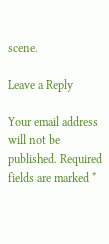scene.

Leave a Reply

Your email address will not be published. Required fields are marked *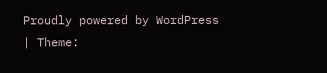Proudly powered by WordPress | Theme: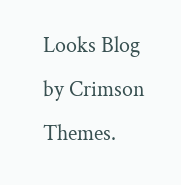Looks Blog by Crimson Themes.